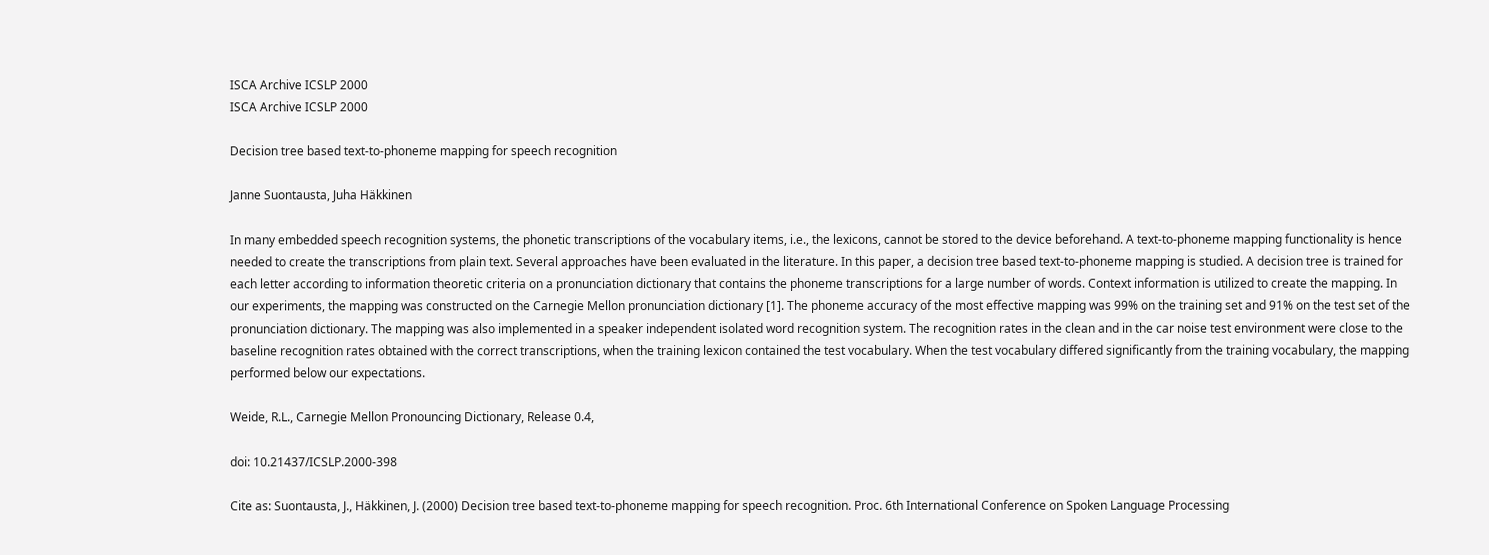ISCA Archive ICSLP 2000
ISCA Archive ICSLP 2000

Decision tree based text-to-phoneme mapping for speech recognition

Janne Suontausta, Juha Häkkinen

In many embedded speech recognition systems, the phonetic transcriptions of the vocabulary items, i.e., the lexicons, cannot be stored to the device beforehand. A text-to-phoneme mapping functionality is hence needed to create the transcriptions from plain text. Several approaches have been evaluated in the literature. In this paper, a decision tree based text-to-phoneme mapping is studied. A decision tree is trained for each letter according to information theoretic criteria on a pronunciation dictionary that contains the phoneme transcriptions for a large number of words. Context information is utilized to create the mapping. In our experiments, the mapping was constructed on the Carnegie Mellon pronunciation dictionary [1]. The phoneme accuracy of the most effective mapping was 99% on the training set and 91% on the test set of the pronunciation dictionary. The mapping was also implemented in a speaker independent isolated word recognition system. The recognition rates in the clean and in the car noise test environment were close to the baseline recognition rates obtained with the correct transcriptions, when the training lexicon contained the test vocabulary. When the test vocabulary differed significantly from the training vocabulary, the mapping performed below our expectations.

Weide, R.L., Carnegie Mellon Pronouncing Dictionary, Release 0.4,

doi: 10.21437/ICSLP.2000-398

Cite as: Suontausta, J., Häkkinen, J. (2000) Decision tree based text-to-phoneme mapping for speech recognition. Proc. 6th International Conference on Spoken Language Processing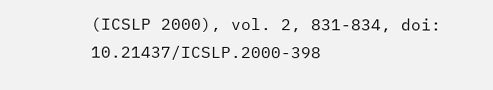(ICSLP 2000), vol. 2, 831-834, doi: 10.21437/ICSLP.2000-398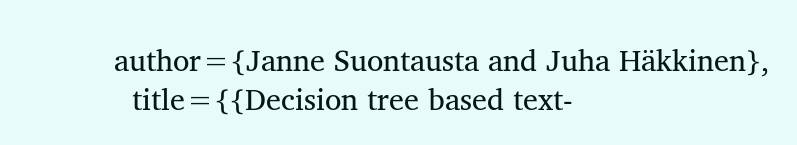author={Janne Suontausta and Juha Häkkinen},
  title={{Decision tree based text-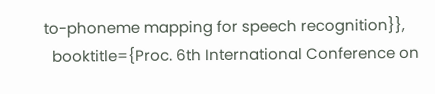to-phoneme mapping for speech recognition}},
  booktitle={Proc. 6th International Conference on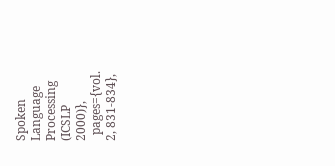Spoken Language Processing (ICSLP 2000)},
  pages={vol. 2, 831-834},